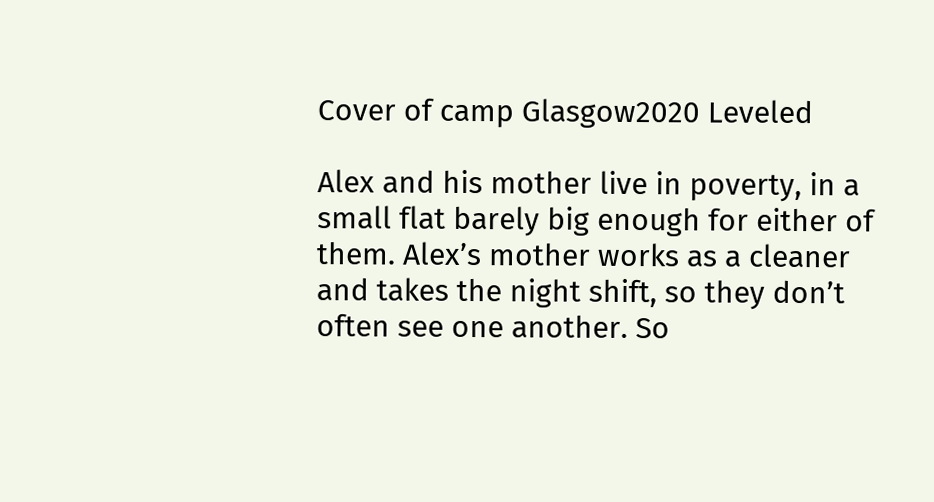Cover of camp Glasgow2020 Leveled

Alex and his mother live in poverty, in a small flat barely big enough for either of them. Alex’s mother works as a cleaner and takes the night shift, so they don’t often see one another. So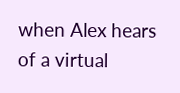when Alex hears of a virtual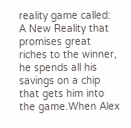reality game called: A New Reality that promises great riches to the winner, he spends all his savings on a chip that gets him into the game.When Alex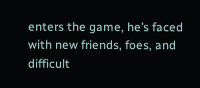enters the game, he’s faced with new friends, foes, and difficult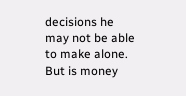decisions he may not be able to make alone. But is money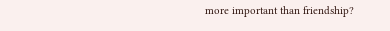more important than friendship?